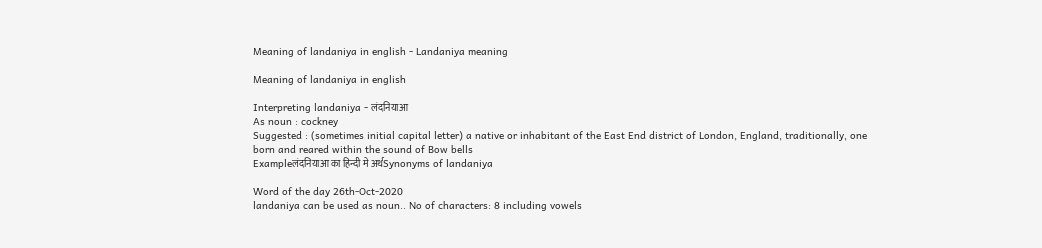Meaning of landaniya in english - Landaniya meaning

Meaning of landaniya in english

Interpreting landaniya - लंदनियाआ
As noun : cockney
Suggested : (sometimes initial capital letter) a native or inhabitant of the East End district of London, England, traditionally, one born and reared within the sound of Bow bells
Exampleलंदनियाआ का हिन्दी मे अर्थSynonyms of landaniya

Word of the day 26th-Oct-2020
landaniya can be used as noun.. No of characters: 8 including vowels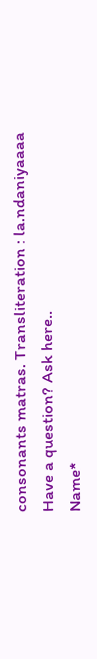consonants matras. Transliteration : la.ndaniyaaaa
Have a question? Ask here..
Name*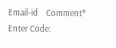Email-id    Comment* Enter Code: